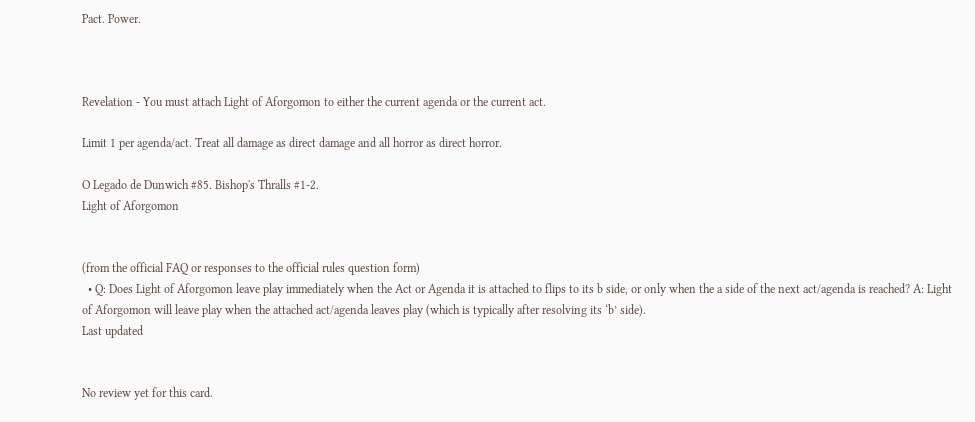Pact. Power.



Revelation - You must attach Light of Aforgomon to either the current agenda or the current act.

Limit 1 per agenda/act. Treat all damage as direct damage and all horror as direct horror.

O Legado de Dunwich #85. Bishop's Thralls #1-2.
Light of Aforgomon


(from the official FAQ or responses to the official rules question form)
  • Q: Does Light of Aforgomon leave play immediately when the Act or Agenda it is attached to flips to its b side, or only when the a side of the next act/agenda is reached? A: Light of Aforgomon will leave play when the attached act/agenda leaves play (which is typically after resolving its ‘b’ side).
Last updated


No review yet for this card.